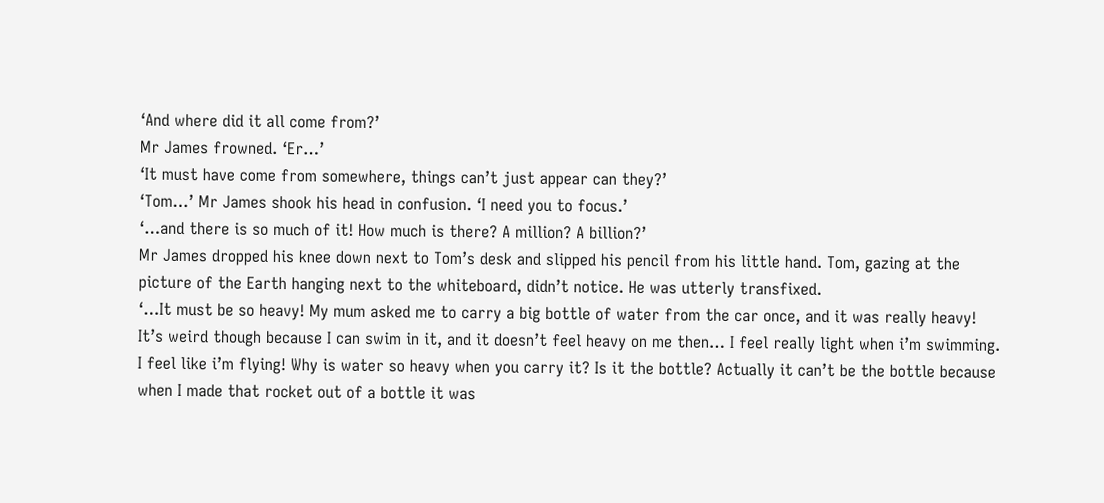‘And where did it all come from?’
Mr James frowned. ‘Er…’
‘It must have come from somewhere, things can’t just appear can they?’
‘Tom…’ Mr James shook his head in confusion. ‘I need you to focus.’
‘…and there is so much of it! How much is there? A million? A billion?’
Mr James dropped his knee down next to Tom’s desk and slipped his pencil from his little hand. Tom, gazing at the picture of the Earth hanging next to the whiteboard, didn’t notice. He was utterly transfixed.
‘…It must be so heavy! My mum asked me to carry a big bottle of water from the car once, and it was really heavy! It’s weird though because I can swim in it, and it doesn’t feel heavy on me then… I feel really light when i’m swimming. I feel like i’m flying! Why is water so heavy when you carry it? Is it the bottle? Actually it can’t be the bottle because when I made that rocket out of a bottle it was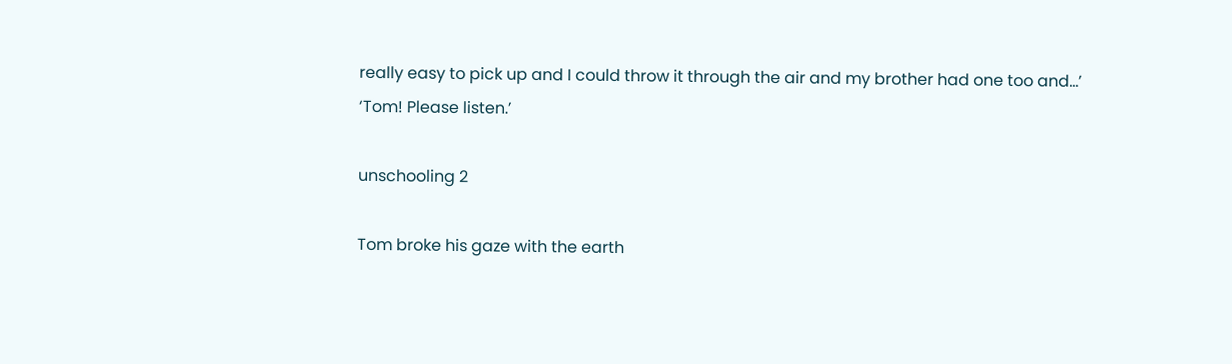really easy to pick up and I could throw it through the air and my brother had one too and…’
‘Tom! Please listen.’

unschooling 2

Tom broke his gaze with the earth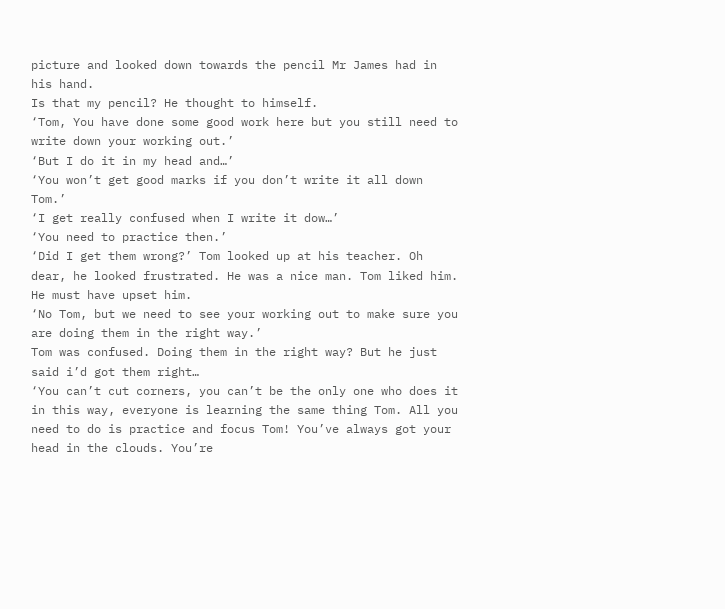picture and looked down towards the pencil Mr James had in his hand.
Is that my pencil? He thought to himself.
‘Tom, You have done some good work here but you still need to write down your working out.’
‘But I do it in my head and…’
‘You won’t get good marks if you don’t write it all down Tom.’
‘I get really confused when I write it dow…’
‘You need to practice then.’
‘Did I get them wrong?’ Tom looked up at his teacher. Oh dear, he looked frustrated. He was a nice man. Tom liked him. He must have upset him.
‘No Tom, but we need to see your working out to make sure you are doing them in the right way.’
Tom was confused. Doing them in the right way? But he just said i’d got them right…
‘You can’t cut corners, you can’t be the only one who does it in this way, everyone is learning the same thing Tom. All you need to do is practice and focus Tom! You’ve always got your head in the clouds. You’re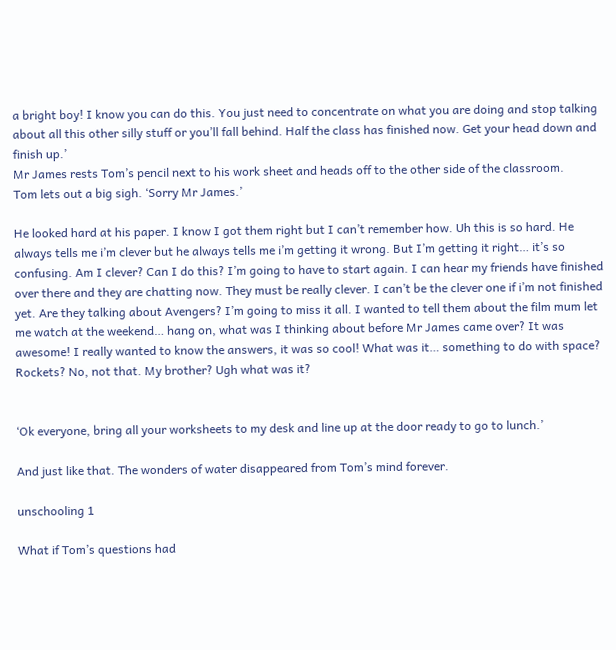a bright boy! I know you can do this. You just need to concentrate on what you are doing and stop talking about all this other silly stuff or you’ll fall behind. Half the class has finished now. Get your head down and finish up.’
Mr James rests Tom’s pencil next to his work sheet and heads off to the other side of the classroom.
Tom lets out a big sigh. ‘Sorry Mr James.’

He looked hard at his paper. I know I got them right but I can’t remember how. Uh this is so hard. He always tells me i’m clever but he always tells me i’m getting it wrong. But I’m getting it right… it’s so confusing. Am I clever? Can I do this? I’m going to have to start again. I can hear my friends have finished over there and they are chatting now. They must be really clever. I can’t be the clever one if i’m not finished yet. Are they talking about Avengers? I’m going to miss it all. I wanted to tell them about the film mum let me watch at the weekend… hang on, what was I thinking about before Mr James came over? It was awesome! I really wanted to know the answers, it was so cool! What was it… something to do with space? Rockets? No, not that. My brother? Ugh what was it?


‘Ok everyone, bring all your worksheets to my desk and line up at the door ready to go to lunch.’

And just like that. The wonders of water disappeared from Tom’s mind forever.

unschooling 1

What if Tom’s questions had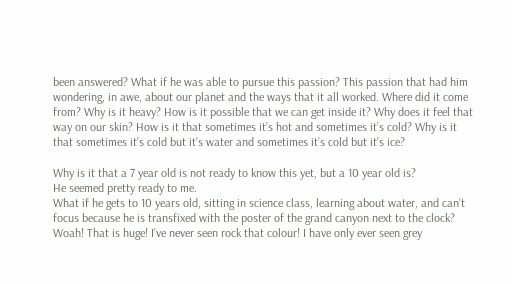been answered? What if he was able to pursue this passion? This passion that had him wondering, in awe, about our planet and the ways that it all worked. Where did it come from? Why is it heavy? How is it possible that we can get inside it? Why does it feel that way on our skin? How is it that sometimes it’s hot and sometimes it’s cold? Why is it that sometimes it’s cold but it’s water and sometimes it’s cold but it’s ice?

Why is it that a 7 year old is not ready to know this yet, but a 10 year old is?
He seemed pretty ready to me.
What if he gets to 10 years old, sitting in science class, learning about water, and can’t focus because he is transfixed with the poster of the grand canyon next to the clock?
Woah! That is huge! I’ve never seen rock that colour! I have only ever seen grey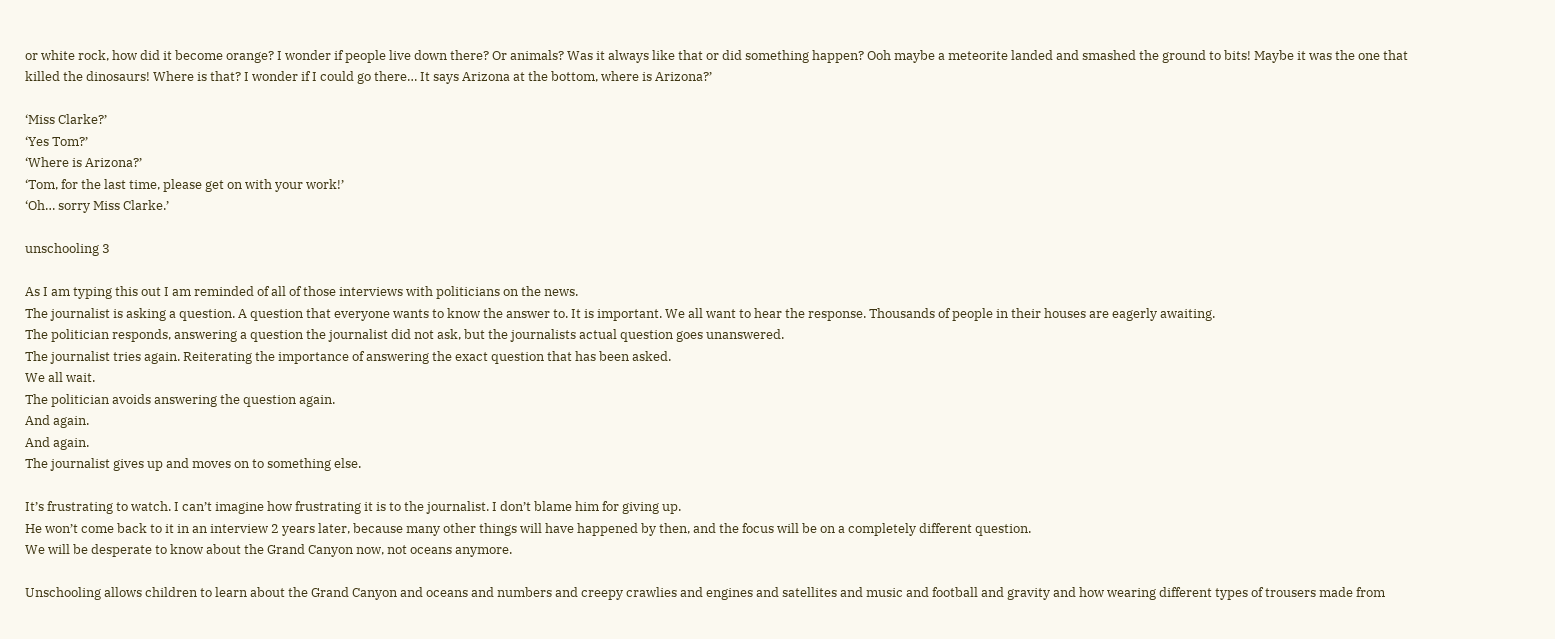or white rock, how did it become orange? I wonder if people live down there? Or animals? Was it always like that or did something happen? Ooh maybe a meteorite landed and smashed the ground to bits! Maybe it was the one that killed the dinosaurs! Where is that? I wonder if I could go there… It says Arizona at the bottom, where is Arizona?’

‘Miss Clarke?’
‘Yes Tom?’
‘Where is Arizona?’
‘Tom, for the last time, please get on with your work!’
‘Oh… sorry Miss Clarke.’

unschooling 3

As I am typing this out I am reminded of all of those interviews with politicians on the news.
The journalist is asking a question. A question that everyone wants to know the answer to. It is important. We all want to hear the response. Thousands of people in their houses are eagerly awaiting.
The politician responds, answering a question the journalist did not ask, but the journalists actual question goes unanswered.
The journalist tries again. Reiterating the importance of answering the exact question that has been asked.
We all wait.
The politician avoids answering the question again.
And again.
And again.
The journalist gives up and moves on to something else.

It’s frustrating to watch. I can’t imagine how frustrating it is to the journalist. I don’t blame him for giving up.
He won’t come back to it in an interview 2 years later, because many other things will have happened by then, and the focus will be on a completely different question.
We will be desperate to know about the Grand Canyon now, not oceans anymore.

Unschooling allows children to learn about the Grand Canyon and oceans and numbers and creepy crawlies and engines and satellites and music and football and gravity and how wearing different types of trousers made from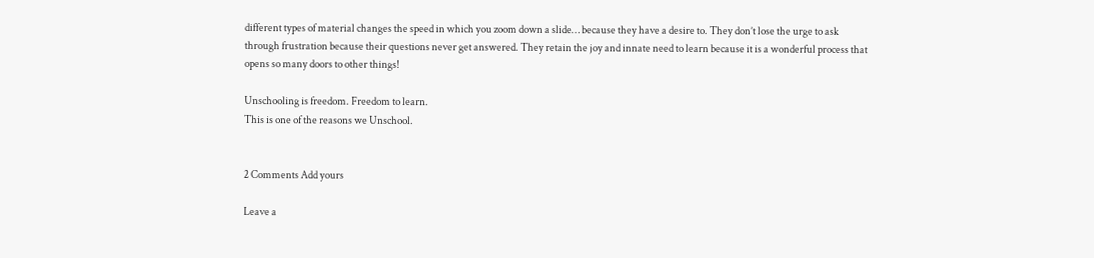different types of material changes the speed in which you zoom down a slide… because they have a desire to. They don’t lose the urge to ask through frustration because their questions never get answered. They retain the joy and innate need to learn because it is a wonderful process that opens so many doors to other things!

Unschooling is freedom. Freedom to learn.
This is one of the reasons we Unschool.


2 Comments Add yours

Leave a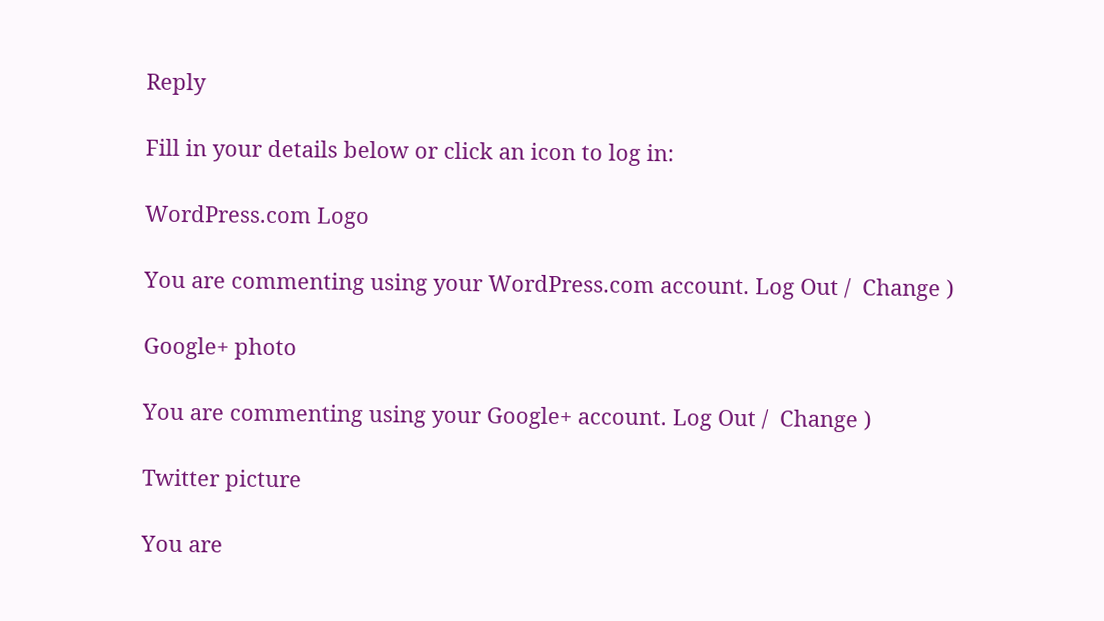Reply

Fill in your details below or click an icon to log in:

WordPress.com Logo

You are commenting using your WordPress.com account. Log Out /  Change )

Google+ photo

You are commenting using your Google+ account. Log Out /  Change )

Twitter picture

You are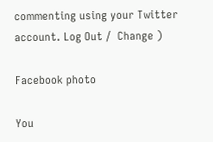commenting using your Twitter account. Log Out /  Change )

Facebook photo

You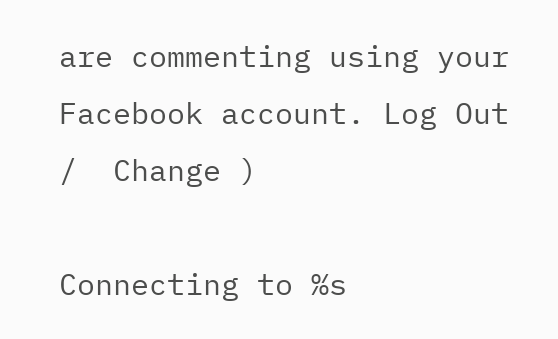are commenting using your Facebook account. Log Out /  Change )

Connecting to %s